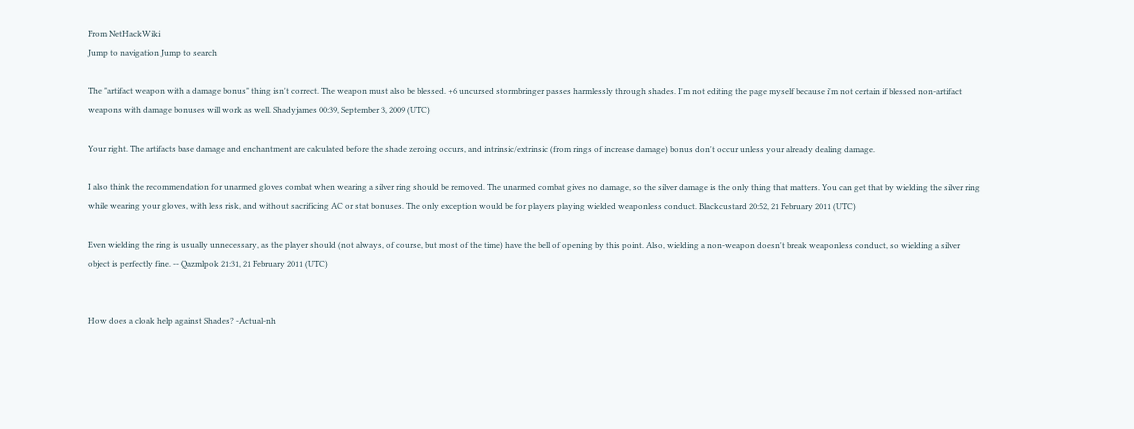From NetHackWiki
Jump to navigation Jump to search

The "artifact weapon with a damage bonus" thing isn't correct. The weapon must also be blessed. +6 uncursed stormbringer passes harmlessly through shades. I'm not editing the page myself because i'm not certain if blessed non-artifact weapons with damage bonuses will work as well. Shadyjames 00:39, September 3, 2009 (UTC)

Your right. The artifacts base damage and enchantment are calculated before the shade zeroing occurs, and intrinsic/extrinsic (from rings of increase damage) bonus don't occur unless your already dealing damage.

I also think the recommendation for unarmed gloves combat when wearing a silver ring should be removed. The unarmed combat gives no damage, so the silver damage is the only thing that matters. You can get that by wielding the silver ring while wearing your gloves, with less risk, and without sacrificing AC or stat bonuses. The only exception would be for players playing wielded weaponless conduct. Blackcustard 20:52, 21 February 2011 (UTC)

Even wielding the ring is usually unnecessary, as the player should (not always, of course, but most of the time) have the bell of opening by this point. Also, wielding a non-weapon doesn't break weaponless conduct, so wielding a silver object is perfectly fine. -- Qazmlpok 21:31, 21 February 2011 (UTC)


How does a cloak help against Shades? -Actual-nh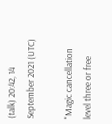(talk) 20:42, 14 September 2021 (UTC)

"Magic cancellation level three or free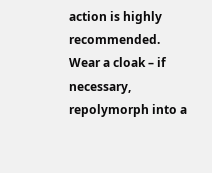action is highly recommended. Wear a cloak – if necessary, repolymorph into a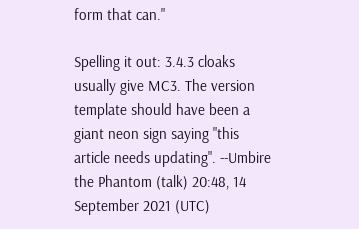form that can."

Spelling it out: 3.4.3 cloaks usually give MC3. The version template should have been a giant neon sign saying "this article needs updating". --Umbire the Phantom (talk) 20:48, 14 September 2021 (UTC)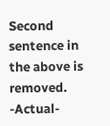Second sentence in the above is removed. -Actual-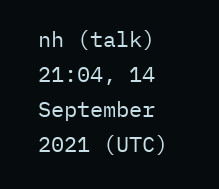nh (talk) 21:04, 14 September 2021 (UTC)